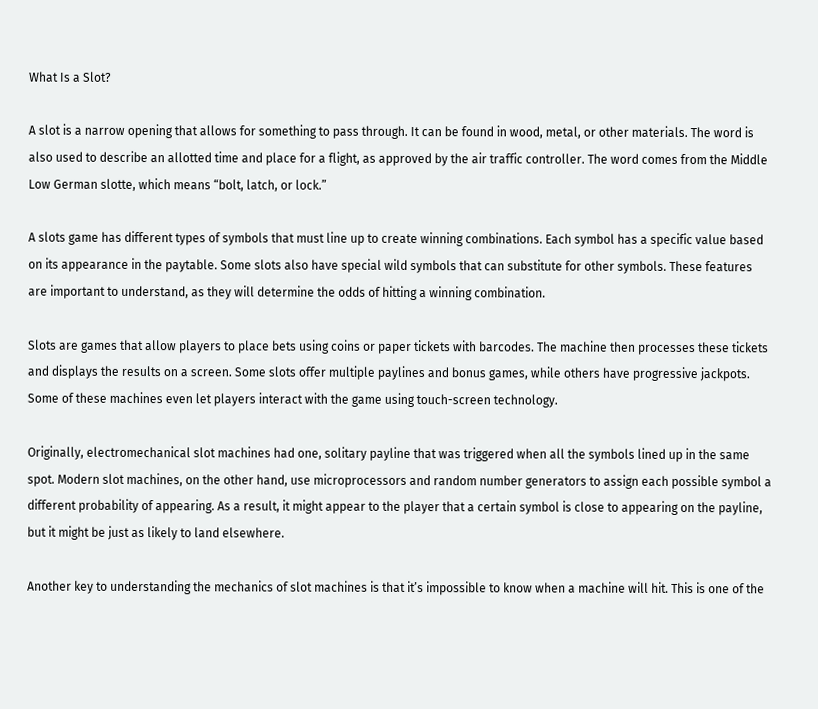What Is a Slot?

A slot is a narrow opening that allows for something to pass through. It can be found in wood, metal, or other materials. The word is also used to describe an allotted time and place for a flight, as approved by the air traffic controller. The word comes from the Middle Low German slotte, which means “bolt, latch, or lock.”

A slots game has different types of symbols that must line up to create winning combinations. Each symbol has a specific value based on its appearance in the paytable. Some slots also have special wild symbols that can substitute for other symbols. These features are important to understand, as they will determine the odds of hitting a winning combination.

Slots are games that allow players to place bets using coins or paper tickets with barcodes. The machine then processes these tickets and displays the results on a screen. Some slots offer multiple paylines and bonus games, while others have progressive jackpots. Some of these machines even let players interact with the game using touch-screen technology.

Originally, electromechanical slot machines had one, solitary payline that was triggered when all the symbols lined up in the same spot. Modern slot machines, on the other hand, use microprocessors and random number generators to assign each possible symbol a different probability of appearing. As a result, it might appear to the player that a certain symbol is close to appearing on the payline, but it might be just as likely to land elsewhere.

Another key to understanding the mechanics of slot machines is that it’s impossible to know when a machine will hit. This is one of the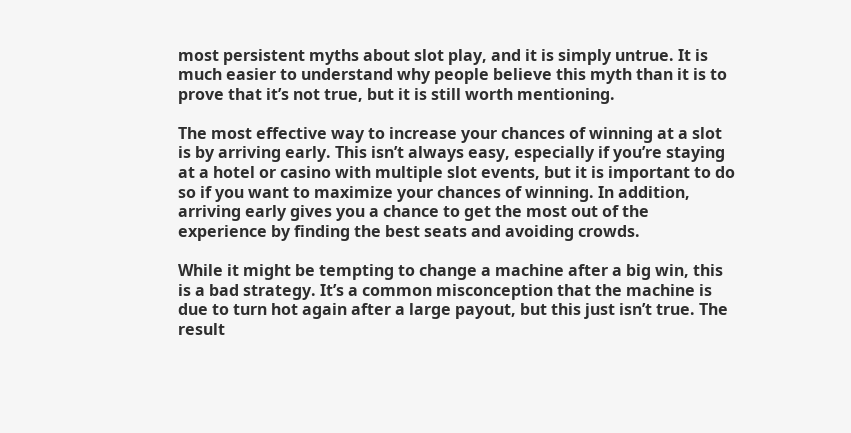most persistent myths about slot play, and it is simply untrue. It is much easier to understand why people believe this myth than it is to prove that it’s not true, but it is still worth mentioning.

The most effective way to increase your chances of winning at a slot is by arriving early. This isn’t always easy, especially if you’re staying at a hotel or casino with multiple slot events, but it is important to do so if you want to maximize your chances of winning. In addition, arriving early gives you a chance to get the most out of the experience by finding the best seats and avoiding crowds.

While it might be tempting to change a machine after a big win, this is a bad strategy. It’s a common misconception that the machine is due to turn hot again after a large payout, but this just isn’t true. The result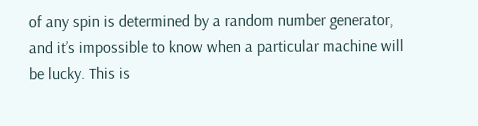of any spin is determined by a random number generator, and it’s impossible to know when a particular machine will be lucky. This is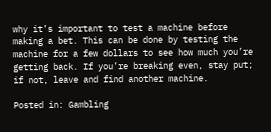why it’s important to test a machine before making a bet. This can be done by testing the machine for a few dollars to see how much you’re getting back. If you’re breaking even, stay put; if not, leave and find another machine.

Posted in: Gambling